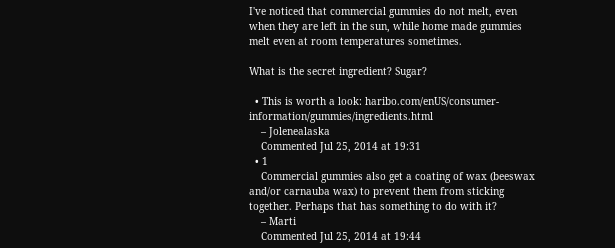I've noticed that commercial gummies do not melt, even when they are left in the sun, while home made gummies melt even at room temperatures sometimes.

What is the secret ingredient? Sugar?

  • This is worth a look: haribo.com/enUS/consumer-information/gummies/ingredients.html
    – Jolenealaska
    Commented Jul 25, 2014 at 19:31
  • 1
    Commercial gummies also get a coating of wax (beeswax and/or carnauba wax) to prevent them from sticking together. Perhaps that has something to do with it?
    – Marti
    Commented Jul 25, 2014 at 19:44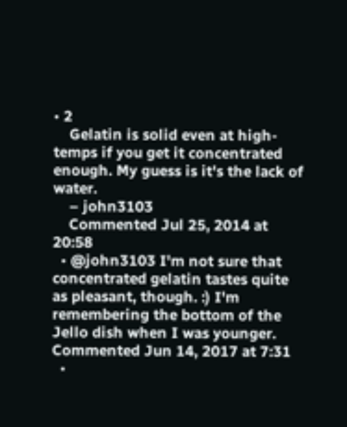• 2
    Gelatin is solid even at high-temps if you get it concentrated enough. My guess is it's the lack of water.
    – john3103
    Commented Jul 25, 2014 at 20:58
  • @john3103 I'm not sure that concentrated gelatin tastes quite as pleasant, though. :) I'm remembering the bottom of the Jello dish when I was younger. Commented Jun 14, 2017 at 7:31
  •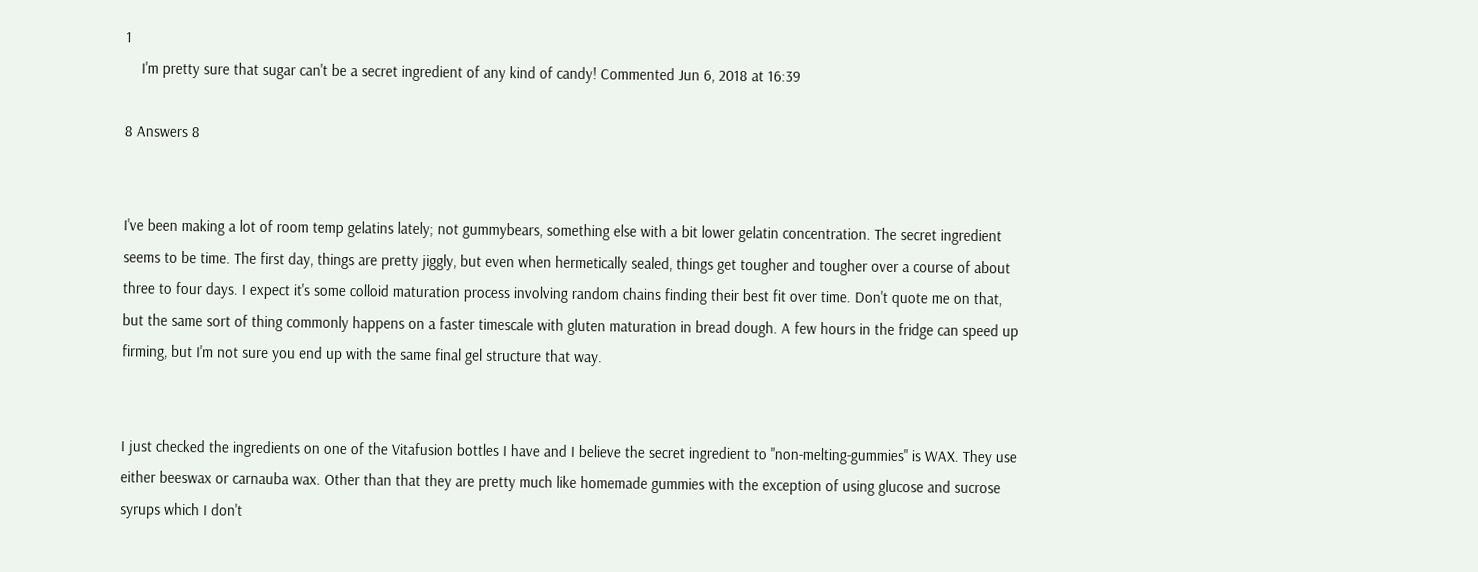1
    I'm pretty sure that sugar can't be a secret ingredient of any kind of candy! Commented Jun 6, 2018 at 16:39

8 Answers 8


I've been making a lot of room temp gelatins lately; not gummybears, something else with a bit lower gelatin concentration. The secret ingredient seems to be time. The first day, things are pretty jiggly, but even when hermetically sealed, things get tougher and tougher over a course of about three to four days. I expect it's some colloid maturation process involving random chains finding their best fit over time. Don't quote me on that, but the same sort of thing commonly happens on a faster timescale with gluten maturation in bread dough. A few hours in the fridge can speed up firming, but I'm not sure you end up with the same final gel structure that way.


I just checked the ingredients on one of the Vitafusion bottles I have and I believe the secret ingredient to "non-melting-gummies" is WAX. They use either beeswax or carnauba wax. Other than that they are pretty much like homemade gummies with the exception of using glucose and sucrose syrups which I don't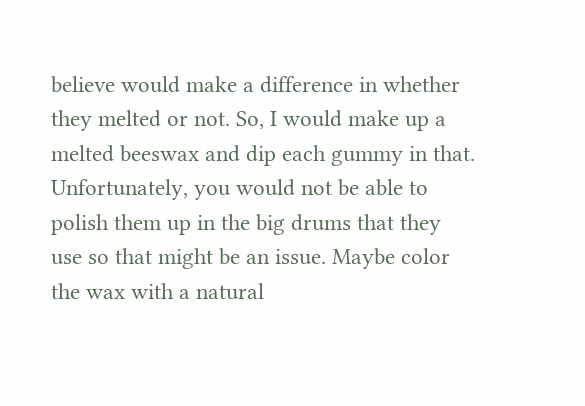believe would make a difference in whether they melted or not. So, I would make up a melted beeswax and dip each gummy in that. Unfortunately, you would not be able to polish them up in the big drums that they use so that might be an issue. Maybe color the wax with a natural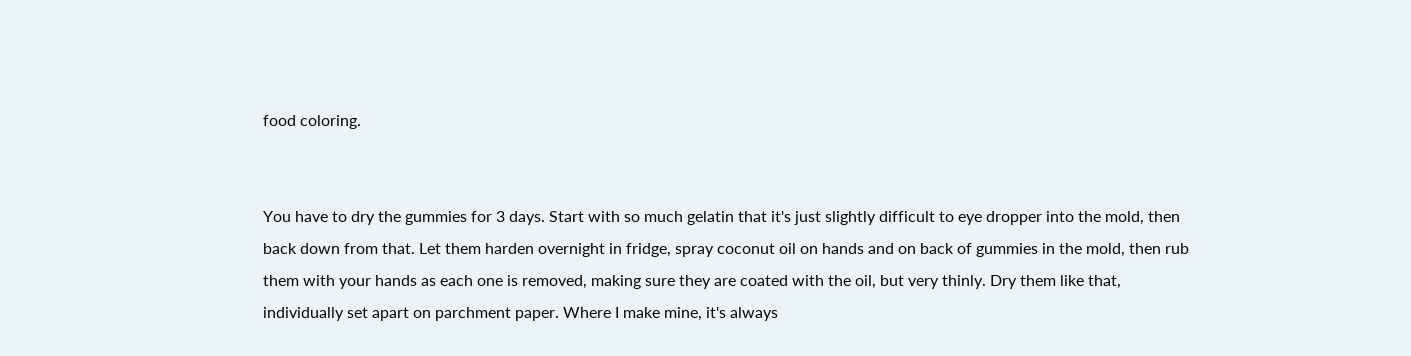food coloring.


You have to dry the gummies for 3 days. Start with so much gelatin that it's just slightly difficult to eye dropper into the mold, then back down from that. Let them harden overnight in fridge, spray coconut oil on hands and on back of gummies in the mold, then rub them with your hands as each one is removed, making sure they are coated with the oil, but very thinly. Dry them like that, individually set apart on parchment paper. Where I make mine, it's always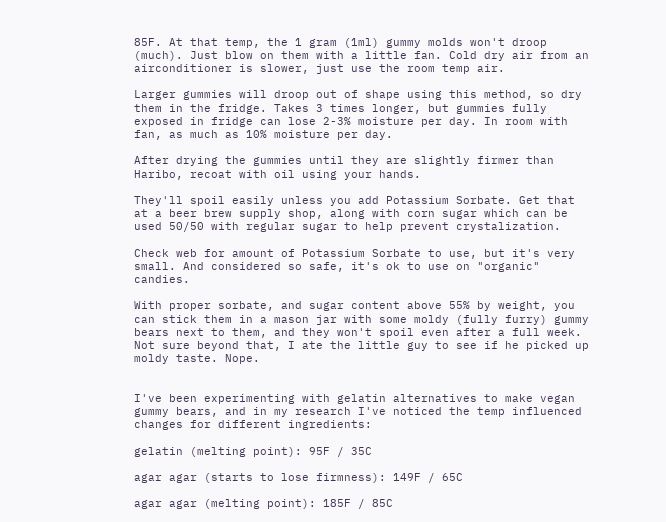85F. At that temp, the 1 gram (1ml) gummy molds won't droop (much). Just blow on them with a little fan. Cold dry air from an airconditioner is slower, just use the room temp air.

Larger gummies will droop out of shape using this method, so dry them in the fridge. Takes 3 times longer, but gummies fully exposed in fridge can lose 2-3% moisture per day. In room with fan, as much as 10% moisture per day.

After drying the gummies until they are slightly firmer than Haribo, recoat with oil using your hands.

They'll spoil easily unless you add Potassium Sorbate. Get that at a beer brew supply shop, along with corn sugar which can be used 50/50 with regular sugar to help prevent crystalization.

Check web for amount of Potassium Sorbate to use, but it's very small. And considered so safe, it's ok to use on "organic" candies.

With proper sorbate, and sugar content above 55% by weight, you can stick them in a mason jar with some moldy (fully furry) gummy bears next to them, and they won't spoil even after a full week. Not sure beyond that, I ate the little guy to see if he picked up moldy taste. Nope.


I've been experimenting with gelatin alternatives to make vegan gummy bears, and in my research I've noticed the temp influenced changes for different ingredients:

gelatin (melting point): 95F / 35C

agar agar (starts to lose firmness): 149F / 65C

agar agar (melting point): 185F / 85C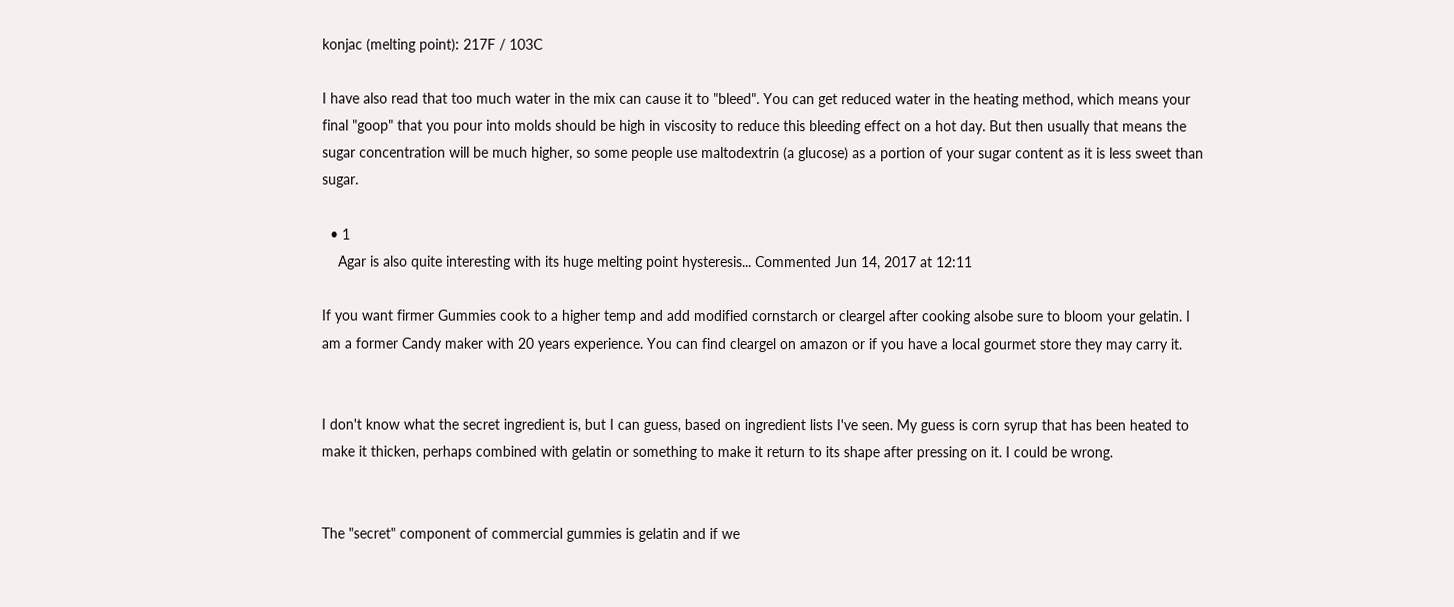konjac (melting point): 217F / 103C

I have also read that too much water in the mix can cause it to "bleed". You can get reduced water in the heating method, which means your final "goop" that you pour into molds should be high in viscosity to reduce this bleeding effect on a hot day. But then usually that means the sugar concentration will be much higher, so some people use maltodextrin (a glucose) as a portion of your sugar content as it is less sweet than sugar.

  • 1
    Agar is also quite interesting with its huge melting point hysteresis... Commented Jun 14, 2017 at 12:11

If you want firmer Gummies cook to a higher temp and add modified cornstarch or cleargel after cooking alsobe sure to bloom your gelatin. I am a former Candy maker with 20 years experience. You can find cleargel on amazon or if you have a local gourmet store they may carry it.


I don't know what the secret ingredient is, but I can guess, based on ingredient lists I've seen. My guess is corn syrup that has been heated to make it thicken, perhaps combined with gelatin or something to make it return to its shape after pressing on it. I could be wrong.


The "secret" component of commercial gummies is gelatin and if we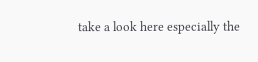take a look here especially the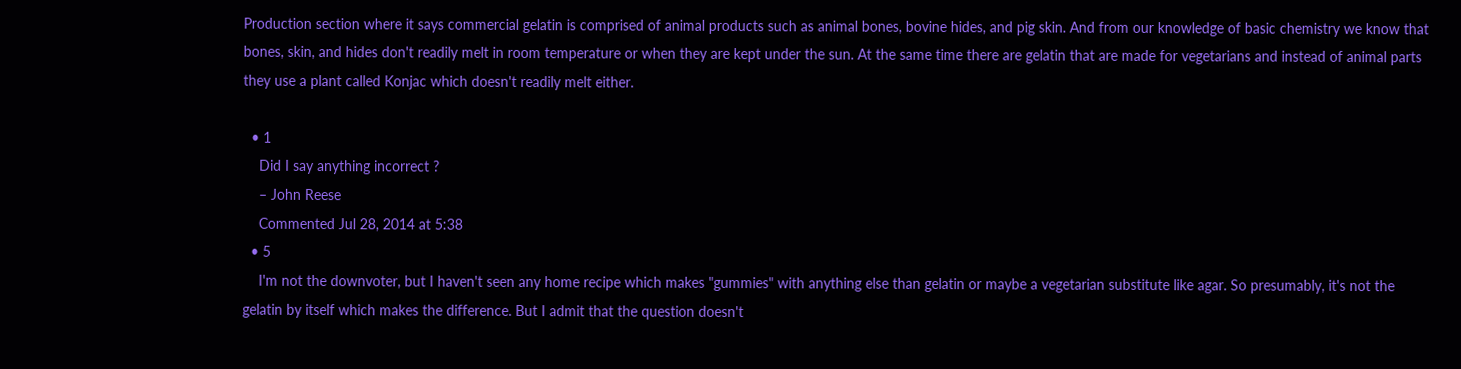Production section where it says commercial gelatin is comprised of animal products such as animal bones, bovine hides, and pig skin. And from our knowledge of basic chemistry we know that bones, skin, and hides don't readily melt in room temperature or when they are kept under the sun. At the same time there are gelatin that are made for vegetarians and instead of animal parts they use a plant called Konjac which doesn't readily melt either.

  • 1
    Did I say anything incorrect ?
    – John Reese
    Commented Jul 28, 2014 at 5:38
  • 5
    I'm not the downvoter, but I haven't seen any home recipe which makes "gummies" with anything else than gelatin or maybe a vegetarian substitute like agar. So presumably, it's not the gelatin by itself which makes the difference. But I admit that the question doesn't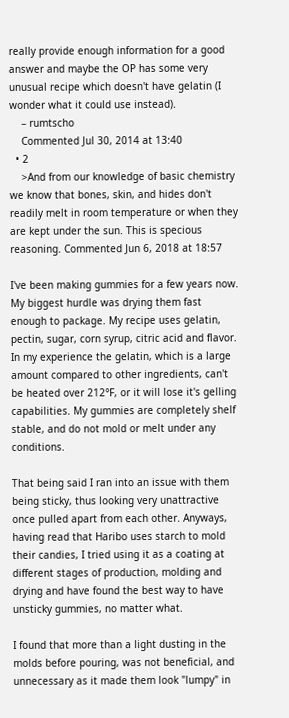really provide enough information for a good answer and maybe the OP has some very unusual recipe which doesn't have gelatin (I wonder what it could use instead).
    – rumtscho
    Commented Jul 30, 2014 at 13:40
  • 2
    >And from our knowledge of basic chemistry we know that bones, skin, and hides don't readily melt in room temperature or when they are kept under the sun. This is specious reasoning. Commented Jun 6, 2018 at 18:57

I've been making gummies for a few years now. My biggest hurdle was drying them fast enough to package. My recipe uses gelatin, pectin, sugar, corn syrup, citric acid and flavor. In my experience the gelatin, which is a large amount compared to other ingredients, can't be heated over 212°F, or it will lose it's gelling capabilities. My gummies are completely shelf stable, and do not mold or melt under any conditions.

That being said I ran into an issue with them being sticky, thus looking very unattractive once pulled apart from each other. Anyways, having read that Haribo uses starch to mold their candies, I tried using it as a coating at different stages of production, molding and drying and have found the best way to have unsticky gummies, no matter what.

I found that more than a light dusting in the molds before pouring, was not beneficial, and unnecessary as it made them look "lumpy" in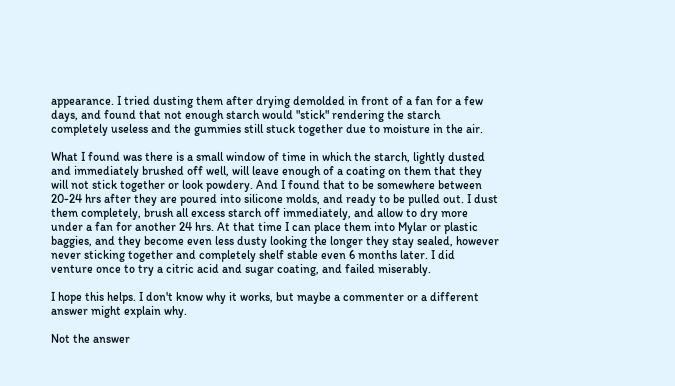appearance. I tried dusting them after drying demolded in front of a fan for a few days, and found that not enough starch would "stick" rendering the starch completely useless and the gummies still stuck together due to moisture in the air.

What I found was there is a small window of time in which the starch, lightly dusted and immediately brushed off well, will leave enough of a coating on them that they will not stick together or look powdery. And I found that to be somewhere between 20-24 hrs after they are poured into silicone molds, and ready to be pulled out. I dust them completely, brush all excess starch off immediately, and allow to dry more under a fan for another 24 hrs. At that time I can place them into Mylar or plastic baggies, and they become even less dusty looking the longer they stay sealed, however never sticking together and completely shelf stable even 6 months later. I did venture once to try a citric acid and sugar coating, and failed miserably.

I hope this helps. I don't know why it works, but maybe a commenter or a different answer might explain why.

Not the answer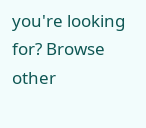you're looking for? Browse other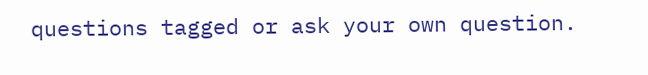questions tagged or ask your own question.